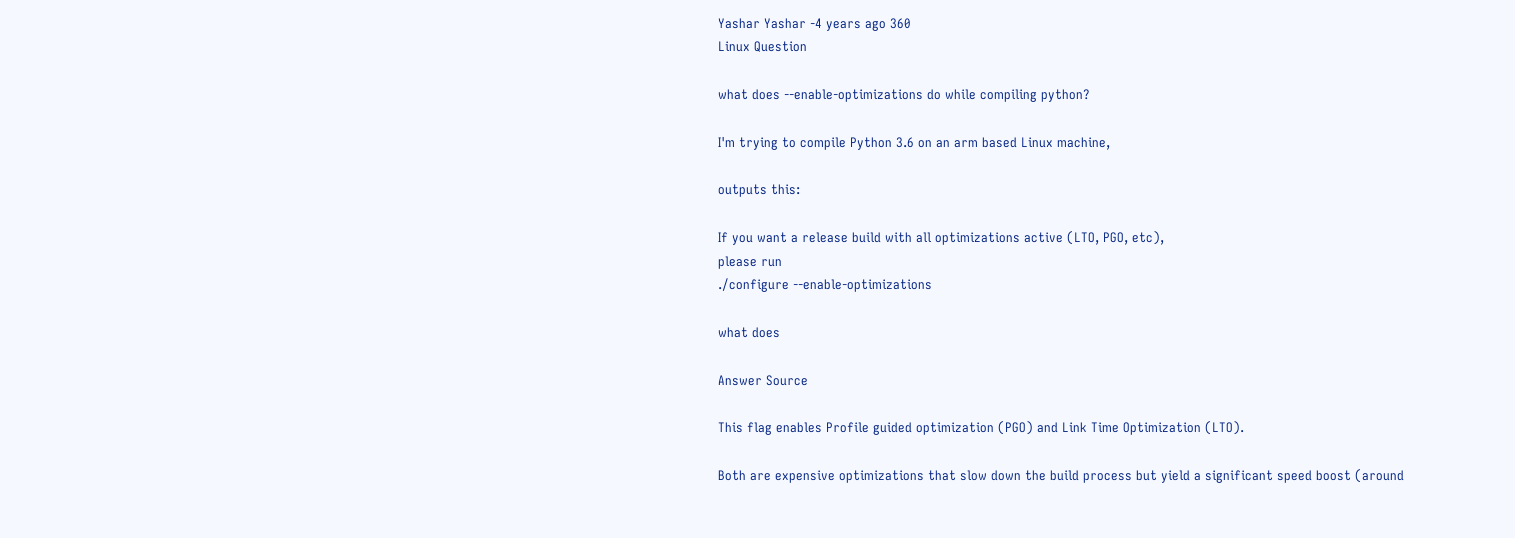Yashar Yashar -4 years ago 360
Linux Question

what does --enable-optimizations do while compiling python?

I'm trying to compile Python 3.6 on an arm based Linux machine,

outputs this:

If you want a release build with all optimizations active (LTO, PGO, etc),
please run
./configure --enable-optimizations

what does

Answer Source

This flag enables Profile guided optimization (PGO) and Link Time Optimization (LTO).

Both are expensive optimizations that slow down the build process but yield a significant speed boost (around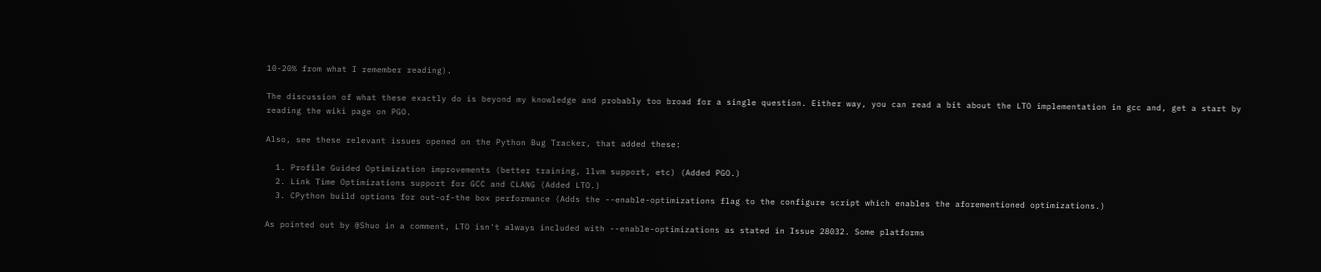10-20% from what I remember reading).

The discussion of what these exactly do is beyond my knowledge and probably too broad for a single question. Either way, you can read a bit about the LTO implementation in gcc and, get a start by reading the wiki page on PGO.

Also, see these relevant issues opened on the Python Bug Tracker, that added these:

  1. Profile Guided Optimization improvements (better training, llvm support, etc) (Added PGO.)
  2. Link Time Optimizations support for GCC and CLANG (Added LTO.)
  3. CPython build options for out-of-the box performance (Adds the --enable-optimizations flag to the configure script which enables the aforementioned optimizations.)

As pointed out by @Shuo in a comment, LTO isn't always included with --enable-optimizations as stated in Issue 28032. Some platforms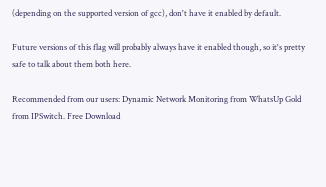(depending on the supported version of gcc), don't have it enabled by default.

Future versions of this flag will probably always have it enabled though, so it's pretty safe to talk about them both here.

Recommended from our users: Dynamic Network Monitoring from WhatsUp Gold from IPSwitch. Free Download